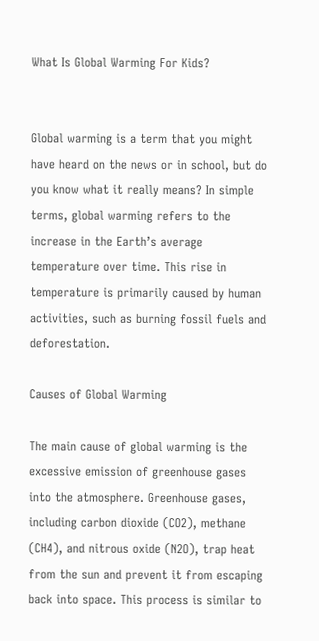What Is Global Warming For Kids?


Global warming is a term that you might have heard on the news or in school, but do you know what it really means? In simple terms, global warming refers to the increase in the Earth’s average temperature over time. This rise in temperature is primarily caused by human activities, such as burning fossil fuels and deforestation.

Causes of Global Warming

The main cause of global warming is the excessive emission of greenhouse gases into the atmosphere. Greenhouse gases, including carbon dioxide (CO2), methane (CH4), and nitrous oxide (N2O), trap heat from the sun and prevent it from escaping back into space. This process is similar to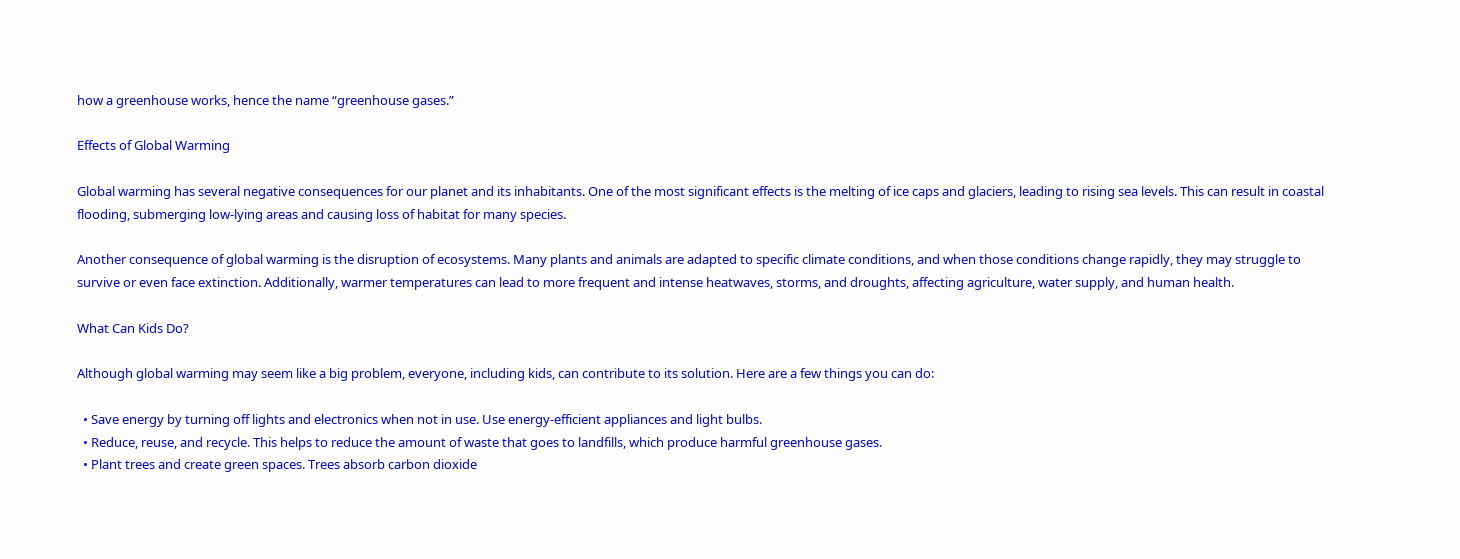how a greenhouse works, hence the name “greenhouse gases.”

Effects of Global Warming

Global warming has several negative consequences for our planet and its inhabitants. One of the most significant effects is the melting of ice caps and glaciers, leading to rising sea levels. This can result in coastal flooding, submerging low-lying areas and causing loss of habitat for many species.

Another consequence of global warming is the disruption of ecosystems. Many plants and animals are adapted to specific climate conditions, and when those conditions change rapidly, they may struggle to survive or even face extinction. Additionally, warmer temperatures can lead to more frequent and intense heatwaves, storms, and droughts, affecting agriculture, water supply, and human health.

What Can Kids Do?

Although global warming may seem like a big problem, everyone, including kids, can contribute to its solution. Here are a few things you can do:

  • Save energy by turning off lights and electronics when not in use. Use energy-efficient appliances and light bulbs.
  • Reduce, reuse, and recycle. This helps to reduce the amount of waste that goes to landfills, which produce harmful greenhouse gases.
  • Plant trees and create green spaces. Trees absorb carbon dioxide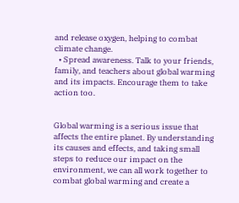and release oxygen, helping to combat climate change.
  • Spread awareness. Talk to your friends, family, and teachers about global warming and its impacts. Encourage them to take action too.


Global warming is a serious issue that affects the entire planet. By understanding its causes and effects, and taking small steps to reduce our impact on the environment, we can all work together to combat global warming and create a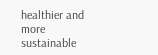healthier and more sustainable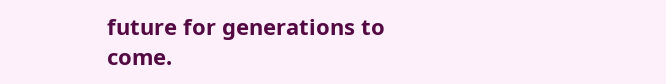future for generations to come.